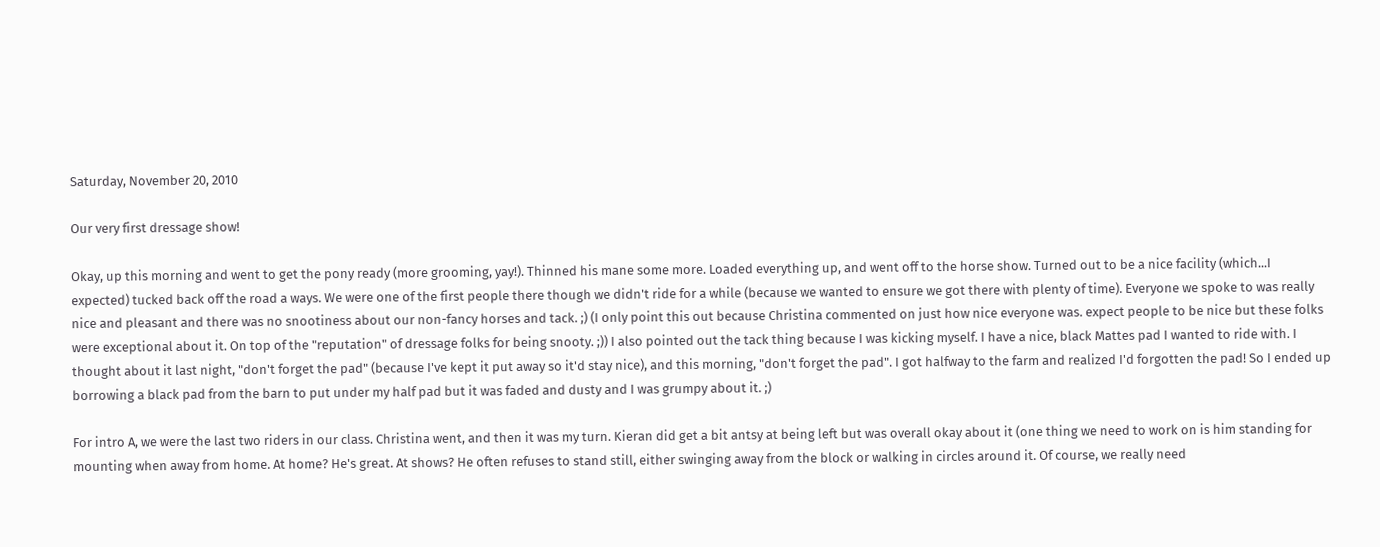Saturday, November 20, 2010

Our very first dressage show!

Okay, up this morning and went to get the pony ready (more grooming, yay!). Thinned his mane some more. Loaded everything up, and went off to the horse show. Turned out to be a nice facility (which...I expected) tucked back off the road a ways. We were one of the first people there though we didn't ride for a while (because we wanted to ensure we got there with plenty of time). Everyone we spoke to was really nice and pleasant and there was no snootiness about our non-fancy horses and tack. ;) (I only point this out because Christina commented on just how nice everyone was. expect people to be nice but these folks were exceptional about it. On top of the "reputation" of dressage folks for being snooty. ;)) I also pointed out the tack thing because I was kicking myself. I have a nice, black Mattes pad I wanted to ride with. I thought about it last night, "don't forget the pad" (because I've kept it put away so it'd stay nice), and this morning, "don't forget the pad". I got halfway to the farm and realized I'd forgotten the pad! So I ended up borrowing a black pad from the barn to put under my half pad but it was faded and dusty and I was grumpy about it. ;)

For intro A, we were the last two riders in our class. Christina went, and then it was my turn. Kieran did get a bit antsy at being left but was overall okay about it (one thing we need to work on is him standing for mounting when away from home. At home? He's great. At shows? He often refuses to stand still, either swinging away from the block or walking in circles around it. Of course, we really need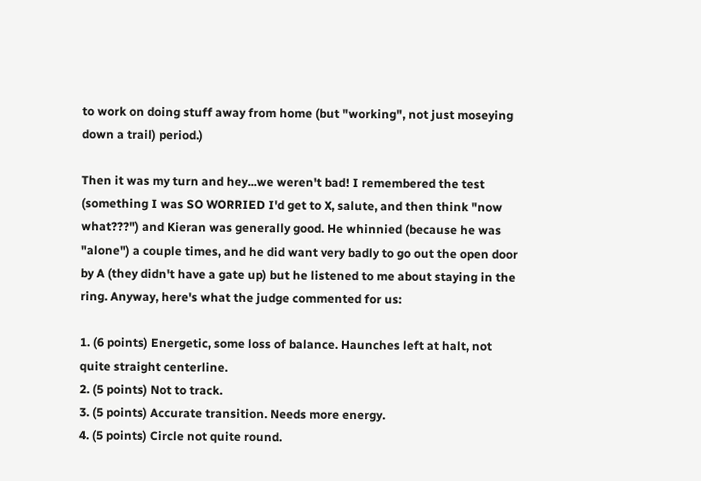to work on doing stuff away from home (but "working", not just moseying down a trail) period.)

Then it was my turn and hey...we weren't bad! I remembered the test (something I was SO WORRIED I'd get to X, salute, and then think "now what???") and Kieran was generally good. He whinnied (because he was "alone") a couple times, and he did want very badly to go out the open door by A (they didn't have a gate up) but he listened to me about staying in the ring. Anyway, here's what the judge commented for us:

1. (6 points) Energetic, some loss of balance. Haunches left at halt, not quite straight centerline.
2. (5 points) Not to track.
3. (5 points) Accurate transition. Needs more energy.
4. (5 points) Circle not quite round.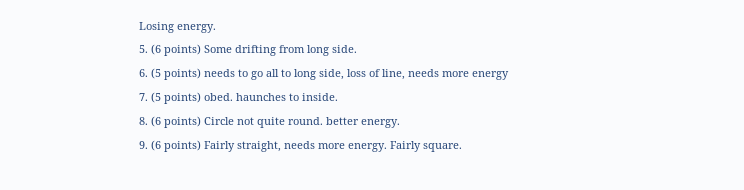Losing energy.
5. (6 points) Some drifting from long side.
6. (5 points) needs to go all to long side, loss of line, needs more energy
7. (5 points) obed. haunches to inside.
8. (6 points) Circle not quite round. better energy.
9. (6 points) Fairly straight, needs more energy. Fairly square.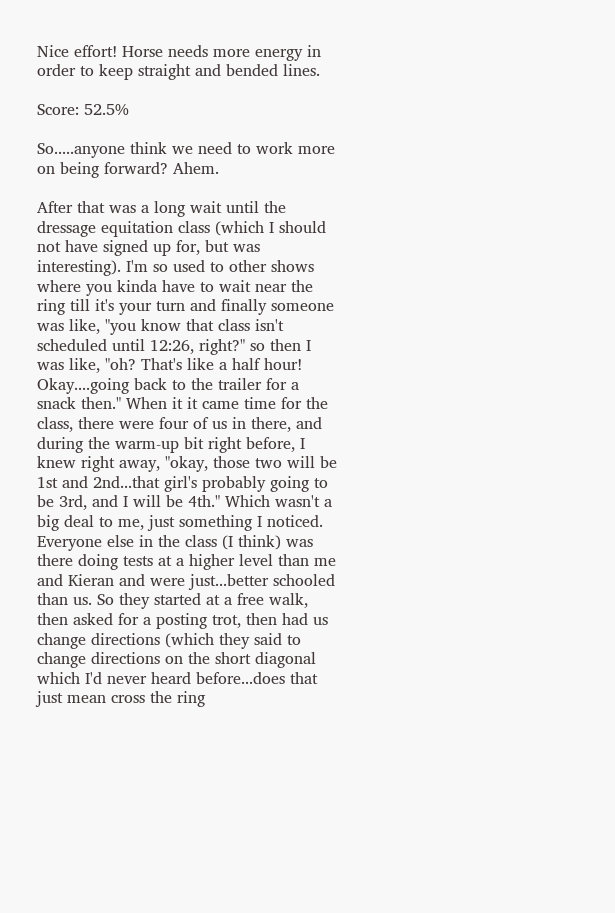Nice effort! Horse needs more energy in order to keep straight and bended lines.

Score: 52.5%

So.....anyone think we need to work more on being forward? Ahem.

After that was a long wait until the dressage equitation class (which I should not have signed up for, but was interesting). I'm so used to other shows where you kinda have to wait near the ring till it's your turn and finally someone was like, "you know that class isn't scheduled until 12:26, right?" so then I was like, "oh? That's like a half hour! Okay....going back to the trailer for a snack then." When it it came time for the class, there were four of us in there, and during the warm-up bit right before, I knew right away, "okay, those two will be 1st and 2nd...that girl's probably going to be 3rd, and I will be 4th." Which wasn't a big deal to me, just something I noticed. Everyone else in the class (I think) was there doing tests at a higher level than me and Kieran and were just...better schooled than us. So they started at a free walk, then asked for a posting trot, then had us change directions (which they said to change directions on the short diagonal which I'd never heard before...does that just mean cross the ring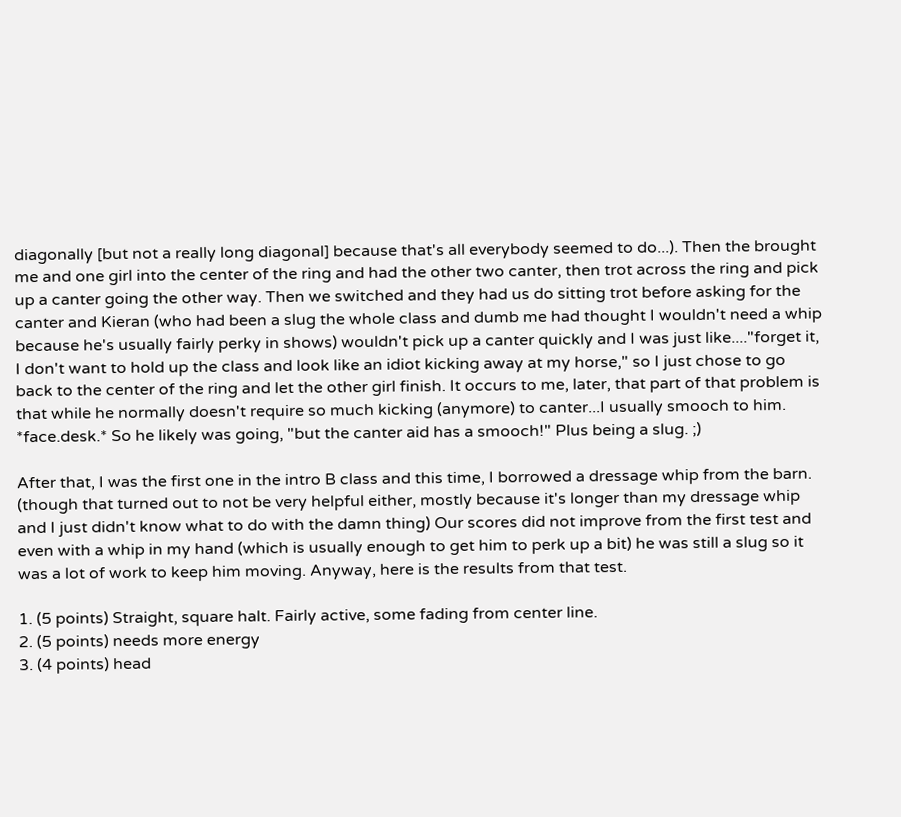diagonally [but not a really long diagonal] because that's all everybody seemed to do...). Then the brought me and one girl into the center of the ring and had the other two canter, then trot across the ring and pick up a canter going the other way. Then we switched and they had us do sitting trot before asking for the canter and Kieran (who had been a slug the whole class and dumb me had thought I wouldn't need a whip because he's usually fairly perky in shows) wouldn't pick up a canter quickly and I was just like...."forget it, I don't want to hold up the class and look like an idiot kicking away at my horse," so I just chose to go back to the center of the ring and let the other girl finish. It occurs to me, later, that part of that problem is that while he normally doesn't require so much kicking (anymore) to canter...I usually smooch to him. *face.desk.* So he likely was going, "but the canter aid has a smooch!" Plus being a slug. ;)

After that, I was the first one in the intro B class and this time, I borrowed a dressage whip from the barn. (though that turned out to not be very helpful either, mostly because it's longer than my dressage whip and I just didn't know what to do with the damn thing) Our scores did not improve from the first test and even with a whip in my hand (which is usually enough to get him to perk up a bit) he was still a slug so it was a lot of work to keep him moving. Anyway, here is the results from that test.

1. (5 points) Straight, square halt. Fairly active, some fading from center line.
2. (5 points) needs more energy
3. (4 points) head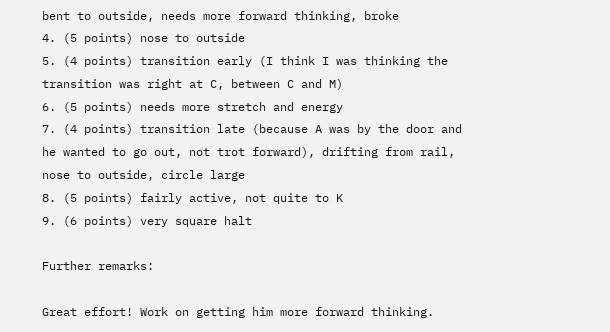bent to outside, needs more forward thinking, broke
4. (5 points) nose to outside
5. (4 points) transition early (I think I was thinking the transition was right at C, between C and M)
6. (5 points) needs more stretch and energy
7. (4 points) transition late (because A was by the door and he wanted to go out, not trot forward), drifting from rail, nose to outside, circle large
8. (5 points) fairly active, not quite to K
9. (6 points) very square halt

Further remarks:

Great effort! Work on getting him more forward thinking.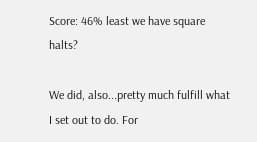Score: 46% least we have square halts?

We did, also...pretty much fulfill what I set out to do. For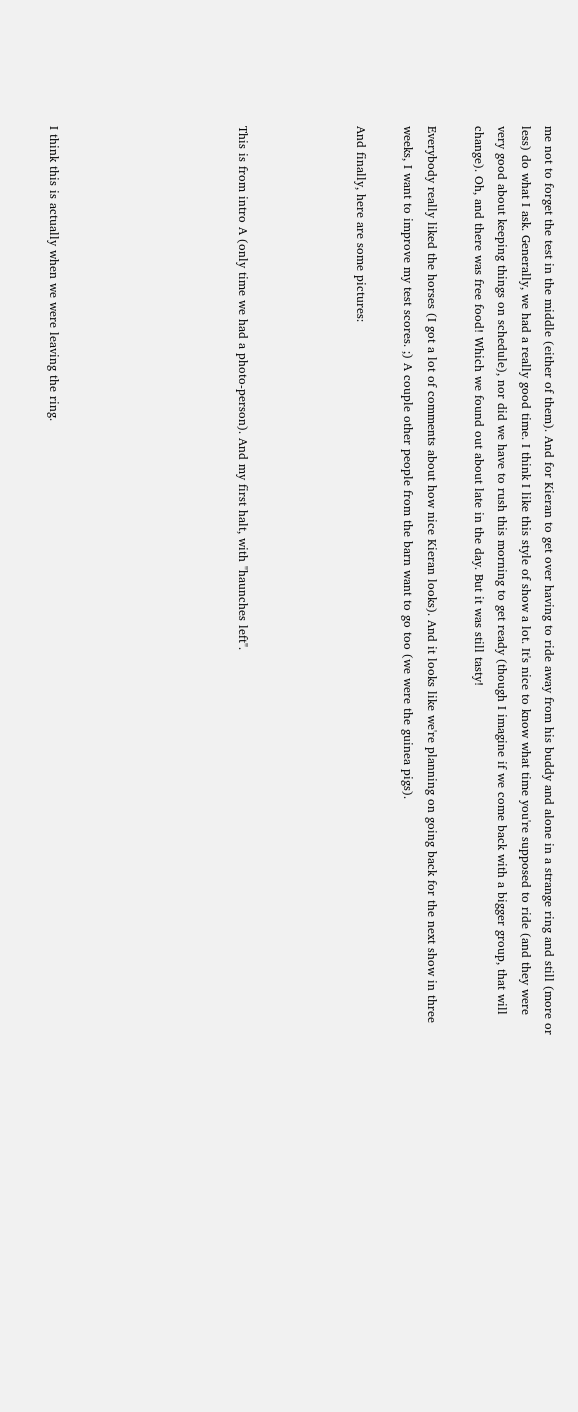me not to forget the test in the middle (either of them). And for Kieran to get over having to ride away from his buddy and alone in a strange ring and still (more or less) do what I ask. Generally, we had a really good time. I think I like this style of show a lot. It's nice to know what time you're supposed to ride (and they were very good about keeping things on schedule), nor did we have to rush this morning to get ready (though I imagine if we come back with a bigger group, that will change). Oh, and there was free food! Which we found out about late in the day. But it was still tasty!

Everybody really liked the horses (I got a lot of comments about how nice Kieran looks). And it looks like we're planning on going back for the next show in three weeks, I want to improve my test scores. ;) A couple other people from the barn want to go too (we were the guinea pigs).

And finally, here are some pictures:




This is from intro A (only time we had a photo-person). And my first halt, with "haunches left".







I think this is actually when we were leaving the ring.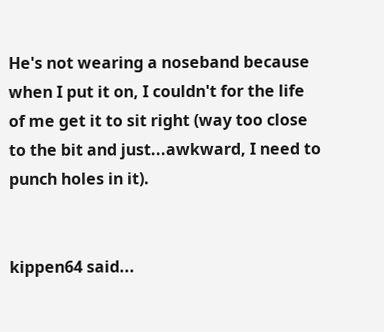He's not wearing a noseband because when I put it on, I couldn't for the life of me get it to sit right (way too close to the bit and just...awkward, I need to punch holes in it).


kippen64 said...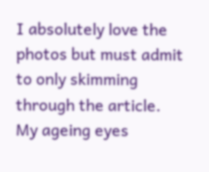I absolutely love the photos but must admit to only skimming through the article. My ageing eyes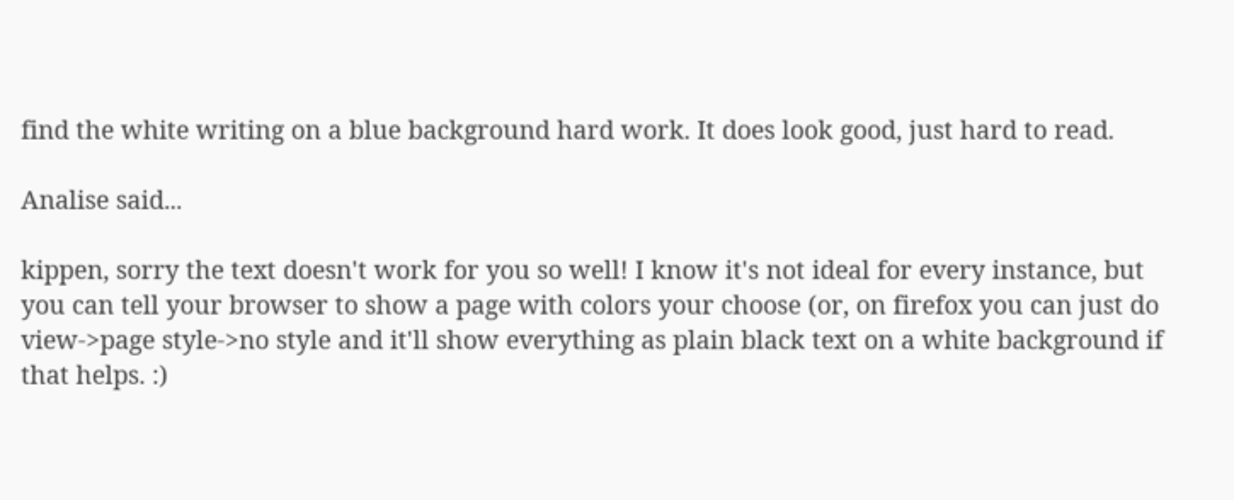find the white writing on a blue background hard work. It does look good, just hard to read.

Analise said...

kippen, sorry the text doesn't work for you so well! I know it's not ideal for every instance, but you can tell your browser to show a page with colors your choose (or, on firefox you can just do view->page style->no style and it'll show everything as plain black text on a white background if that helps. :)